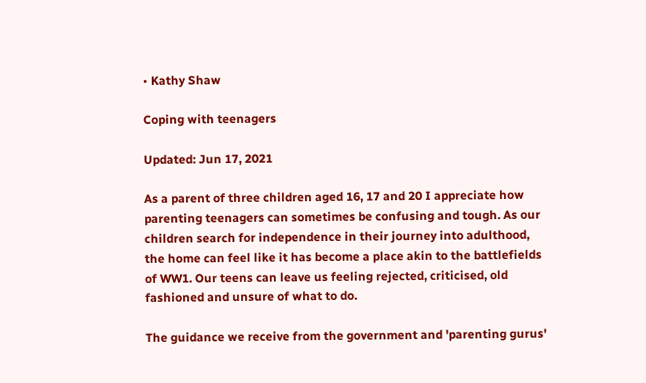• Kathy Shaw

Coping with teenagers

Updated: Jun 17, 2021

As a parent of three children aged 16, 17 and 20 I appreciate how parenting teenagers can sometimes be confusing and tough. As our children search for independence in their journey into adulthood, the home can feel like it has become a place akin to the battlefields of WW1. Our teens can leave us feeling rejected, criticised, old fashioned and unsure of what to do.

The guidance we receive from the government and 'parenting gurus'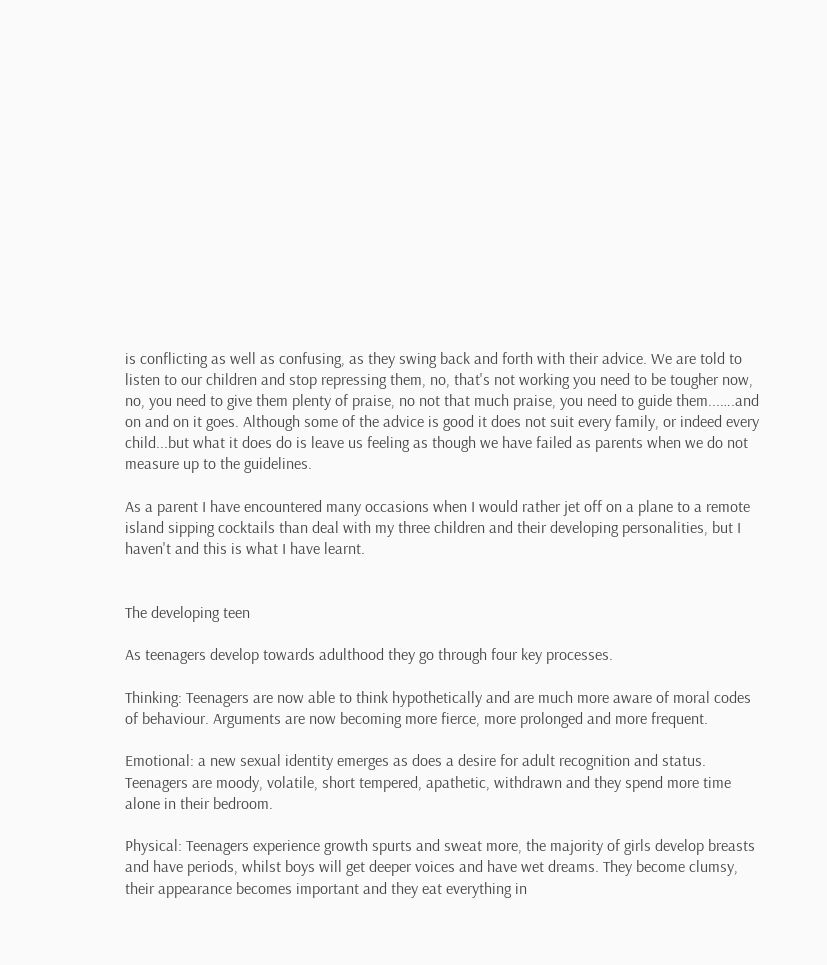is conflicting as well as confusing, as they swing back and forth with their advice. We are told to listen to our children and stop repressing them, no, that's not working you need to be tougher now, no, you need to give them plenty of praise, no not that much praise, you need to guide them...….and on and on it goes. Although some of the advice is good it does not suit every family, or indeed every child...but what it does do is leave us feeling as though we have failed as parents when we do not measure up to the guidelines.

As a parent I have encountered many occasions when I would rather jet off on a plane to a remote island sipping cocktails than deal with my three children and their developing personalities, but I haven't and this is what I have learnt.


The developing teen

As teenagers develop towards adulthood they go through four key processes.

Thinking: Teenagers are now able to think hypothetically and are much more aware of moral codes of behaviour. Arguments are now becoming more fierce, more prolonged and more frequent.

Emotional: a new sexual identity emerges as does a desire for adult recognition and status. Teenagers are moody, volatile, short tempered, apathetic, withdrawn and they spend more time alone in their bedroom.

Physical: Teenagers experience growth spurts and sweat more, the majority of girls develop breasts and have periods, whilst boys will get deeper voices and have wet dreams. They become clumsy, their appearance becomes important and they eat everything in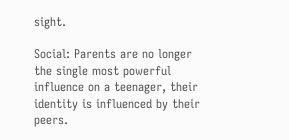sight.

Social: Parents are no longer the single most powerful influence on a teenager, their identity is influenced by their peers.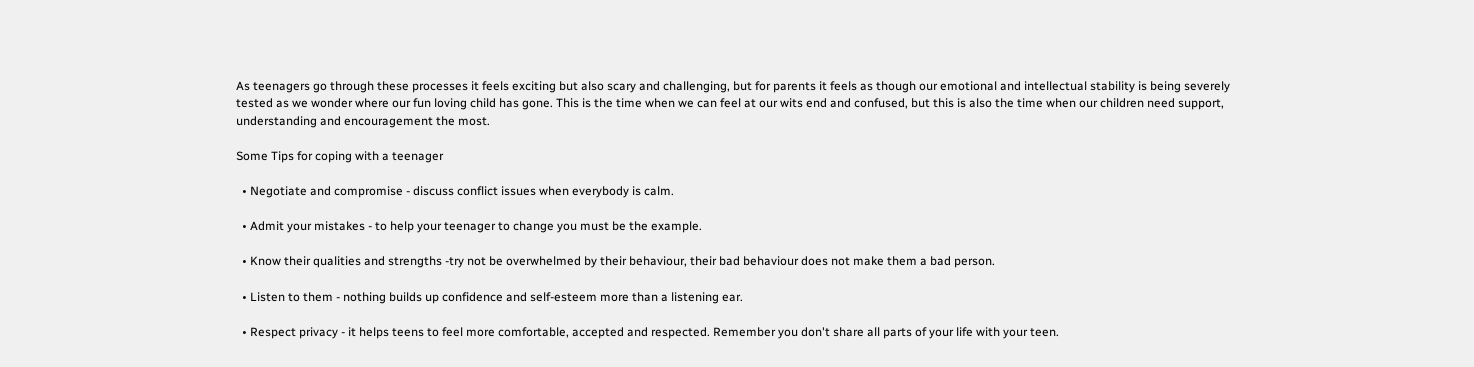As teenagers go through these processes it feels exciting but also scary and challenging, but for parents it feels as though our emotional and intellectual stability is being severely tested as we wonder where our fun loving child has gone. This is the time when we can feel at our wits end and confused, but this is also the time when our children need support, understanding and encouragement the most.

Some Tips for coping with a teenager

  • Negotiate and compromise - discuss conflict issues when everybody is calm.

  • Admit your mistakes - to help your teenager to change you must be the example.

  • Know their qualities and strengths -try not be overwhelmed by their behaviour, their bad behaviour does not make them a bad person.

  • Listen to them - nothing builds up confidence and self-esteem more than a listening ear.

  • Respect privacy - it helps teens to feel more comfortable, accepted and respected. Remember you don't share all parts of your life with your teen.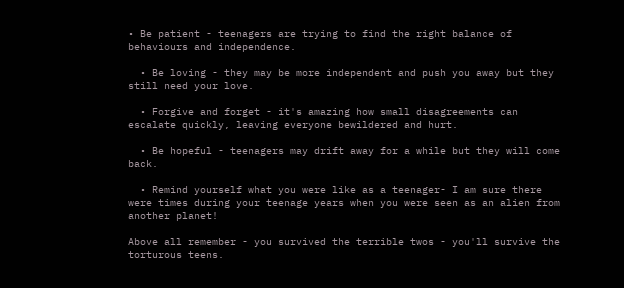• Be patient - teenagers are trying to find the right balance of behaviours and independence.

  • Be loving - they may be more independent and push you away but they still need your love.

  • Forgive and forget - it's amazing how small disagreements can escalate quickly, leaving everyone bewildered and hurt.

  • Be hopeful - teenagers may drift away for a while but they will come back.

  • Remind yourself what you were like as a teenager- I am sure there were times during your teenage years when you were seen as an alien from another planet!

Above all remember - you survived the terrible twos - you'll survive the torturous teens.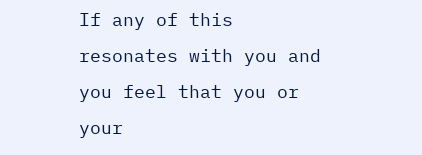If any of this resonates with you and you feel that you or your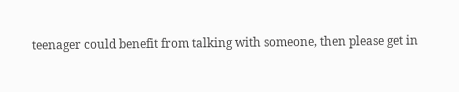teenager could benefit from talking with someone, then please get in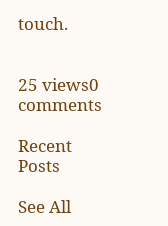touch.


25 views0 comments

Recent Posts

See All